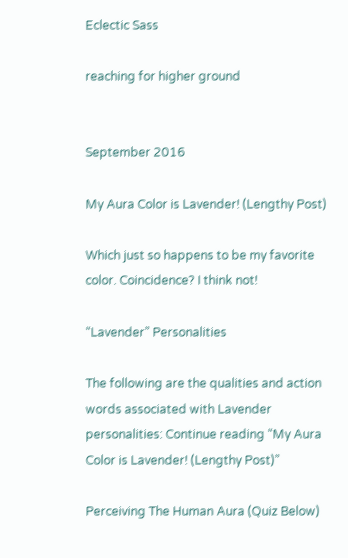Eclectic Sass

reaching for higher ground


September 2016

My Aura Color is Lavender! (Lengthy Post)

Which just so happens to be my favorite color. Coincidence? I think not!

“Lavender” Personalities

The following are the qualities and action words associated with Lavender personalities: Continue reading “My Aura Color is Lavender! (Lengthy Post)”

Perceiving The Human Aura (Quiz Below)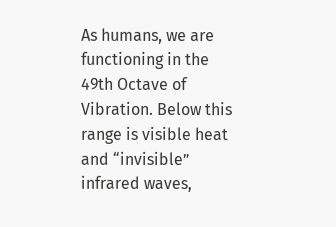As humans, we are functioning in the 49th Octave of Vibration. Below this range is visible heat and “invisible” infrared waves,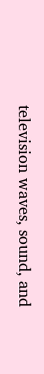television waves, sound, and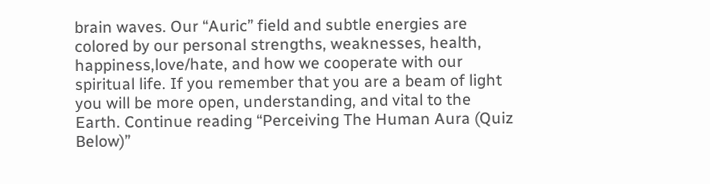brain waves. Our “Auric” field and subtle energies are colored by our personal strengths, weaknesses, health, happiness,love/hate, and how we cooperate with our spiritual life. If you remember that you are a beam of light you will be more open, understanding, and vital to the Earth. Continue reading “Perceiving The Human Aura (Quiz Below)”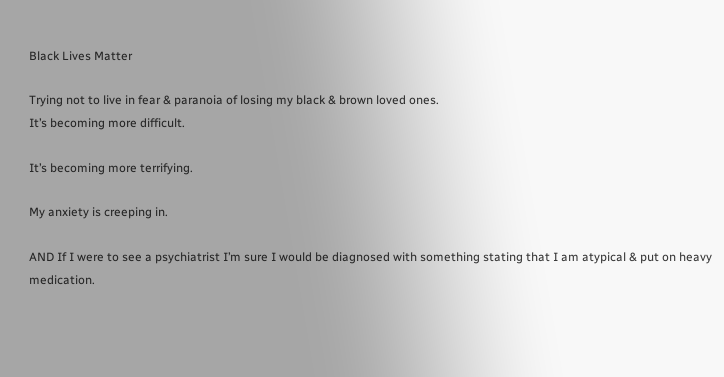Black Lives Matter

Trying not to live in fear & paranoia of losing my black & brown loved ones.
It’s becoming more difficult.

It’s becoming more terrifying.

My anxiety is creeping in.

AND If I were to see a psychiatrist I’m sure I would be diagnosed with something stating that I am atypical & put on heavy medication.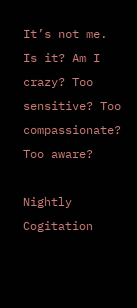It’s not me. Is it? Am I crazy? Too sensitive? Too compassionate? Too aware?

Nightly Cogitation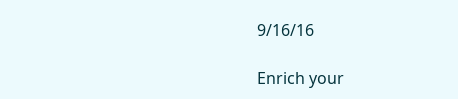9/16/16

Enrich your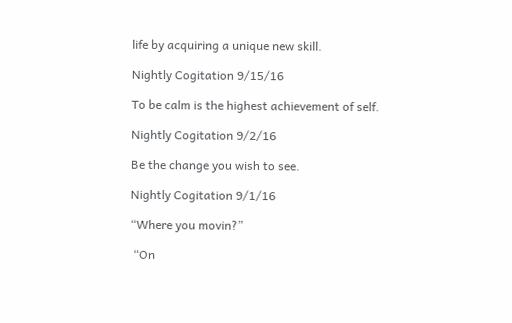life by acquiring a unique new skill.

Nightly Cogitation 9/15/16

To be calm is the highest achievement of self.

Nightly Cogitation 9/2/16

Be the change you wish to see.

Nightly Cogitation 9/1/16

“Where you movin?”

 “On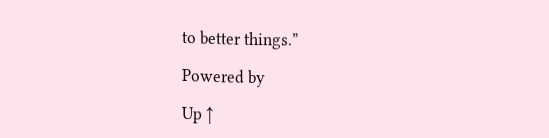to better things.”

Powered by

Up ↑